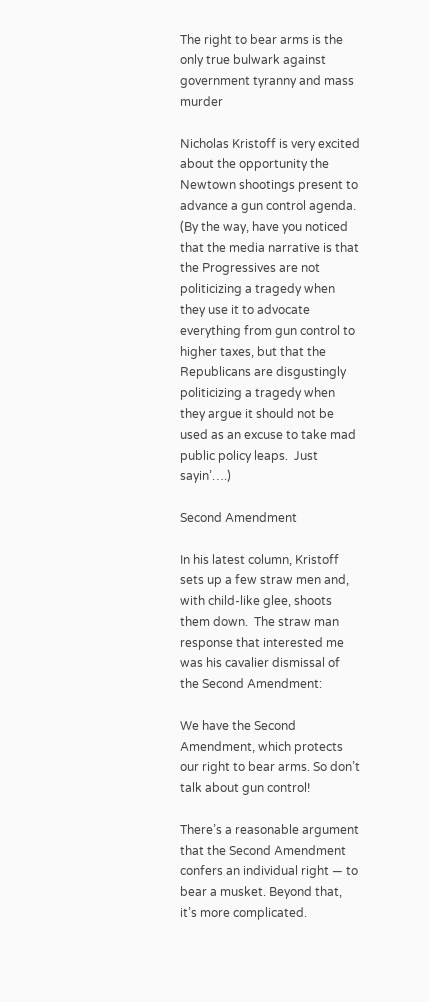The right to bear arms is the only true bulwark against government tyranny and mass murder

Nicholas Kristoff is very excited about the opportunity the Newtown shootings present to advance a gun control agenda.  (By the way, have you noticed that the media narrative is that the Progressives are not politicizing a tragedy when they use it to advocate everything from gun control to higher taxes, but that the Republicans are disgustingly politicizing a tragedy when they argue it should not be used as an excuse to take mad public policy leaps.  Just sayin’….)

Second Amendment

In his latest column, Kristoff sets up a few straw men and, with child-like glee, shoots them down.  The straw man response that interested me was his cavalier dismissal of the Second Amendment:

We have the Second Amendment, which protects our right to bear arms. So don’t talk about gun control!

There’s a reasonable argument that the Second Amendment confers an individual right — to bear a musket. Beyond that, it’s more complicated.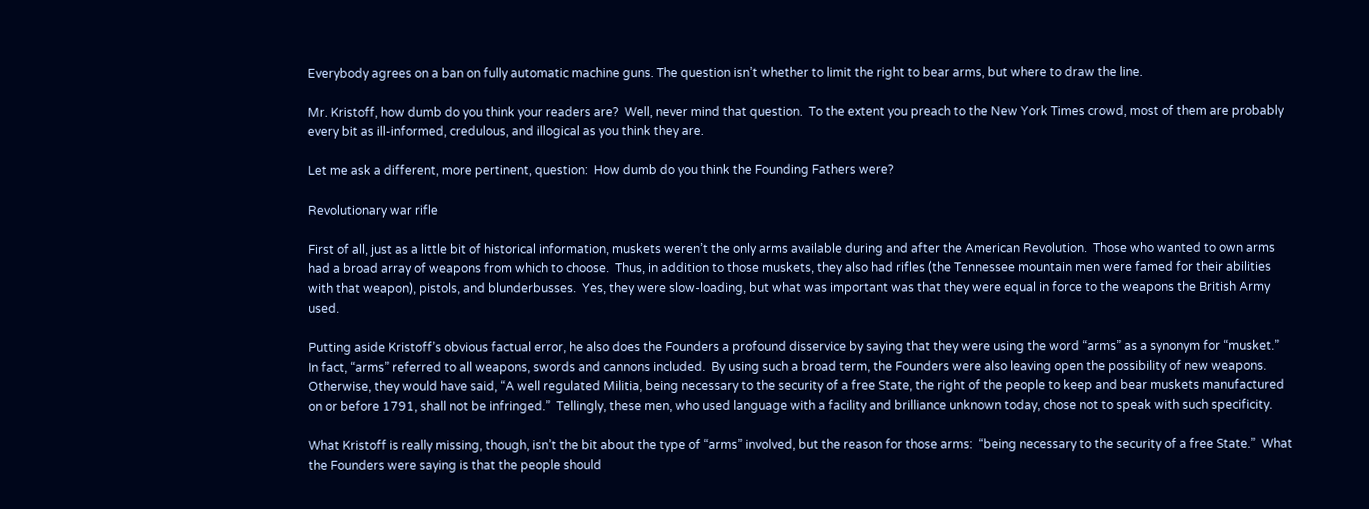Everybody agrees on a ban on fully automatic machine guns. The question isn’t whether to limit the right to bear arms, but where to draw the line.

Mr. Kristoff, how dumb do you think your readers are?  Well, never mind that question.  To the extent you preach to the New York Times crowd, most of them are probably every bit as ill-informed, credulous, and illogical as you think they are.

Let me ask a different, more pertinent, question:  How dumb do you think the Founding Fathers were?

Revolutionary war rifle

First of all, just as a little bit of historical information, muskets weren’t the only arms available during and after the American Revolution.  Those who wanted to own arms had a broad array of weapons from which to choose.  Thus, in addition to those muskets, they also had rifles (the Tennessee mountain men were famed for their abilities with that weapon), pistols, and blunderbusses.  Yes, they were slow-loading, but what was important was that they were equal in force to the weapons the British Army used.

Putting aside Kristoff’s obvious factual error, he also does the Founders a profound disservice by saying that they were using the word “arms” as a synonym for “musket.”  In fact, “arms” referred to all weapons, swords and cannons included.  By using such a broad term, the Founders were also leaving open the possibility of new weapons.  Otherwise, they would have said, “A well regulated Militia, being necessary to the security of a free State, the right of the people to keep and bear muskets manufactured on or before 1791, shall not be infringed.”  Tellingly, these men, who used language with a facility and brilliance unknown today, chose not to speak with such specificity.

What Kristoff is really missing, though, isn’t the bit about the type of “arms” involved, but the reason for those arms:  “being necessary to the security of a free State.”  What the Founders were saying is that the people should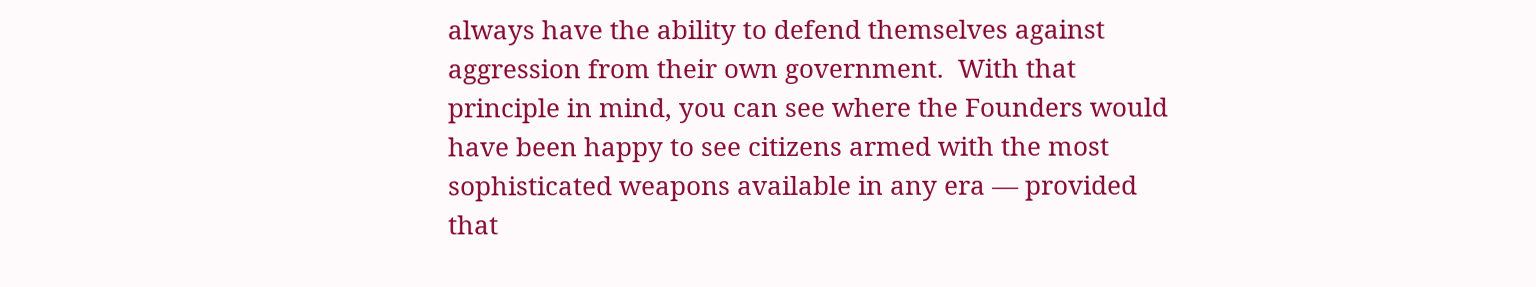always have the ability to defend themselves against aggression from their own government.  With that principle in mind, you can see where the Founders would have been happy to see citizens armed with the most sophisticated weapons available in any era — provided that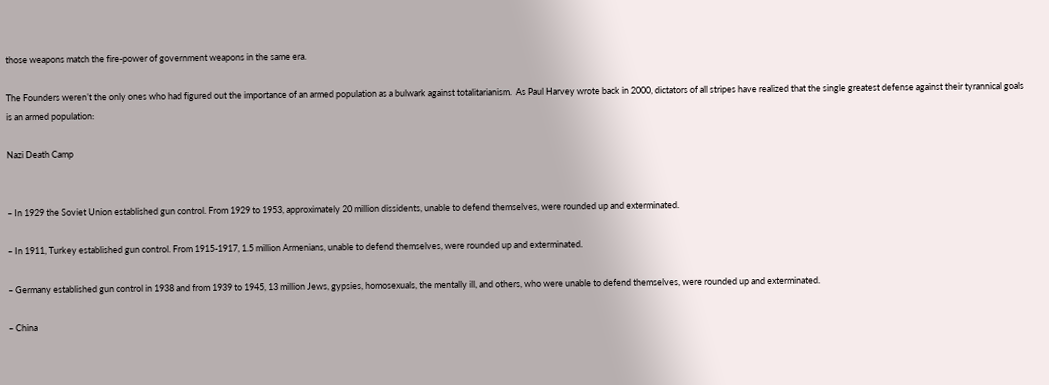those weapons match the fire-power of government weapons in the same era.

The Founders weren’t the only ones who had figured out the importance of an armed population as a bulwark against totalitarianism.  As Paul Harvey wrote back in 2000, dictators of all stripes have realized that the single greatest defense against their tyrannical goals is an armed population:

Nazi Death Camp


– In 1929 the Soviet Union established gun control. From 1929 to 1953, approximately 20 million dissidents, unable to defend themselves, were rounded up and exterminated.

– In 1911, Turkey established gun control. From 1915-1917, 1.5 million Armenians, unable to defend themselves, were rounded up and exterminated.

– Germany established gun control in 1938 and from 1939 to 1945, 13 million Jews, gypsies, homosexuals, the mentally ill, and others, who were unable to defend themselves, were rounded up and exterminated.

– China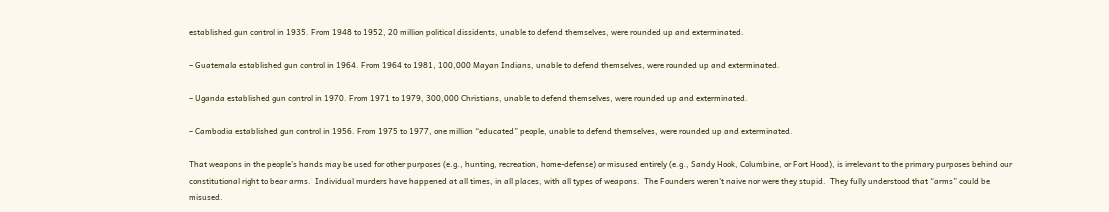established gun control in 1935. From 1948 to 1952, 20 million political dissidents, unable to defend themselves, were rounded up and exterminated.

– Guatemala established gun control in 1964. From 1964 to 1981, 100,000 Mayan Indians, unable to defend themselves, were rounded up and exterminated.

– Uganda established gun control in 1970. From 1971 to 1979, 300,000 Christians, unable to defend themselves, were rounded up and exterminated.

– Cambodia established gun control in 1956. From 1975 to 1977, one million “educated” people, unable to defend themselves, were rounded up and exterminated.

That weapons in the people’s hands may be used for other purposes (e.g., hunting, recreation, home-defense) or misused entirely (e.g., Sandy Hook, Columbine, or Fort Hood), is irrelevant to the primary purposes behind our constitutional right to bear arms.  Individual murders have happened at all times, in all places, with all types of weapons.  The Founders weren’t naive nor were they stupid.  They fully understood that “arms” could be misused.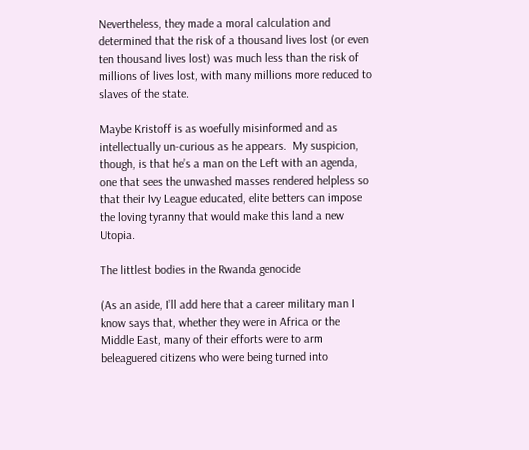Nevertheless, they made a moral calculation and determined that the risk of a thousand lives lost (or even ten thousand lives lost) was much less than the risk of millions of lives lost, with many millions more reduced to slaves of the state.

Maybe Kristoff is as woefully misinformed and as intellectually un-curious as he appears.  My suspicion, though, is that he’s a man on the Left with an agenda, one that sees the unwashed masses rendered helpless so that their Ivy League educated, elite betters can impose the loving tyranny that would make this land a new Utopia.

The littlest bodies in the Rwanda genocide

(As an aside, I’ll add here that a career military man I know says that, whether they were in Africa or the Middle East, many of their efforts were to arm beleaguered citizens who were being turned into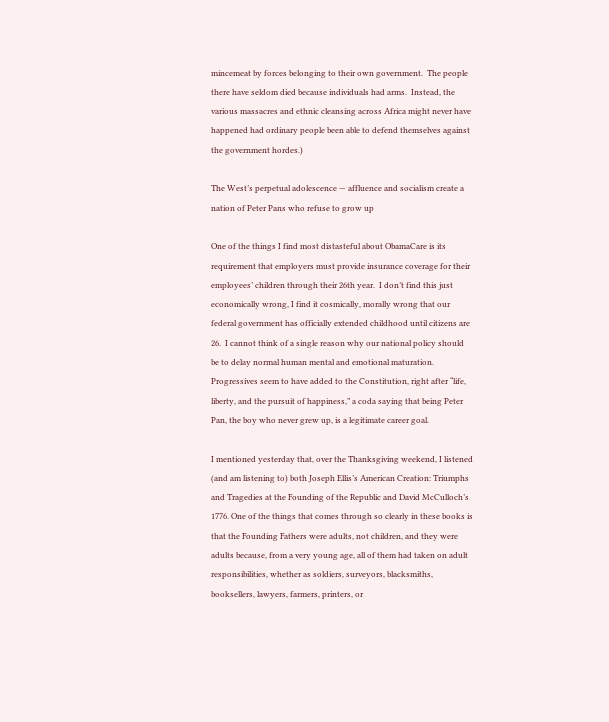mincemeat by forces belonging to their own government.  The people there have seldom died because individuals had arms.  Instead, the various massacres and ethnic cleansing across Africa might never have happened had ordinary people been able to defend themselves against the government hordes.)

The West’s perpetual adolescence — affluence and socialism create a nation of Peter Pans who refuse to grow up

One of the things I find most distasteful about ObamaCare is its requirement that employers must provide insurance coverage for their employees’ children through their 26th year.  I don’t find this just economically wrong, I find it cosmically, morally wrong that our federal government has officially extended childhood until citizens are 26.  I cannot think of a single reason why our national policy should be to delay normal human mental and emotional maturation.  Progressives seem to have added to the Constitution, right after “life, liberty, and the pursuit of happiness,” a coda saying that being Peter Pan, the boy who never grew up, is a legitimate career goal.

I mentioned yesterday that, over the Thanksgiving weekend, I listened (and am listening to) both Joseph Ellis’s American Creation: Triumphs and Tragedies at the Founding of the Republic and David McCulloch’s 1776. One of the things that comes through so clearly in these books is that the Founding Fathers were adults, not children, and they were adults because, from a very young age, all of them had taken on adult responsibilities, whether as soldiers, surveyors, blacksmiths, booksellers, lawyers, farmers, printers, or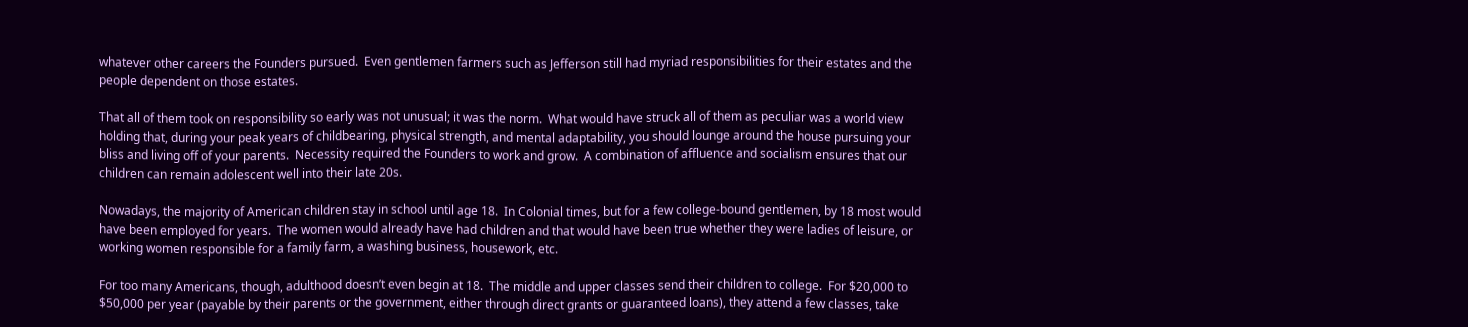whatever other careers the Founders pursued.  Even gentlemen farmers such as Jefferson still had myriad responsibilities for their estates and the people dependent on those estates.

That all of them took on responsibility so early was not unusual; it was the norm.  What would have struck all of them as peculiar was a world view holding that, during your peak years of childbearing, physical strength, and mental adaptability, you should lounge around the house pursuing your bliss and living off of your parents.  Necessity required the Founders to work and grow.  A combination of affluence and socialism ensures that our children can remain adolescent well into their late 20s.

Nowadays, the majority of American children stay in school until age 18.  In Colonial times, but for a few college-bound gentlemen, by 18 most would have been employed for years.  The women would already have had children and that would have been true whether they were ladies of leisure, or working women responsible for a family farm, a washing business, housework, etc.

For too many Americans, though, adulthood doesn’t even begin at 18.  The middle and upper classes send their children to college.  For $20,000 to $50,000 per year (payable by their parents or the government, either through direct grants or guaranteed loans), they attend a few classes, take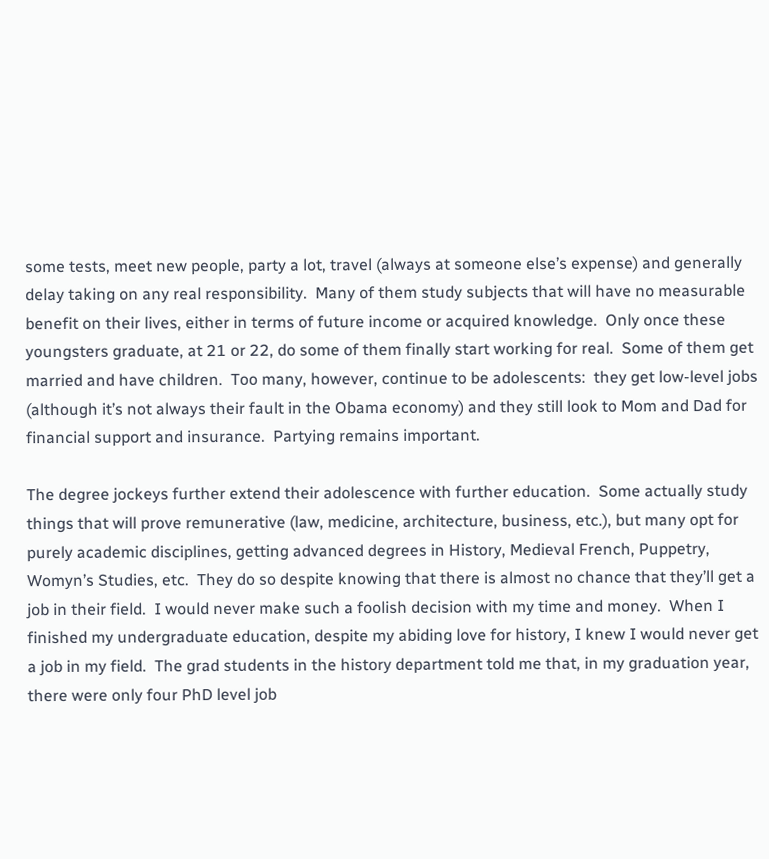some tests, meet new people, party a lot, travel (always at someone else’s expense) and generally delay taking on any real responsibility.  Many of them study subjects that will have no measurable benefit on their lives, either in terms of future income or acquired knowledge.  Only once these youngsters graduate, at 21 or 22, do some of them finally start working for real.  Some of them get married and have children.  Too many, however, continue to be adolescents:  they get low-level jobs (although it’s not always their fault in the Obama economy) and they still look to Mom and Dad for financial support and insurance.  Partying remains important.

The degree jockeys further extend their adolescence with further education.  Some actually study things that will prove remunerative (law, medicine, architecture, business, etc.), but many opt for purely academic disciplines, getting advanced degrees in History, Medieval French, Puppetry, Womyn’s Studies, etc.  They do so despite knowing that there is almost no chance that they’ll get a job in their field.  I would never make such a foolish decision with my time and money.  When I finished my undergraduate education, despite my abiding love for history, I knew I would never get a job in my field.  The grad students in the history department told me that, in my graduation year, there were only four PhD level job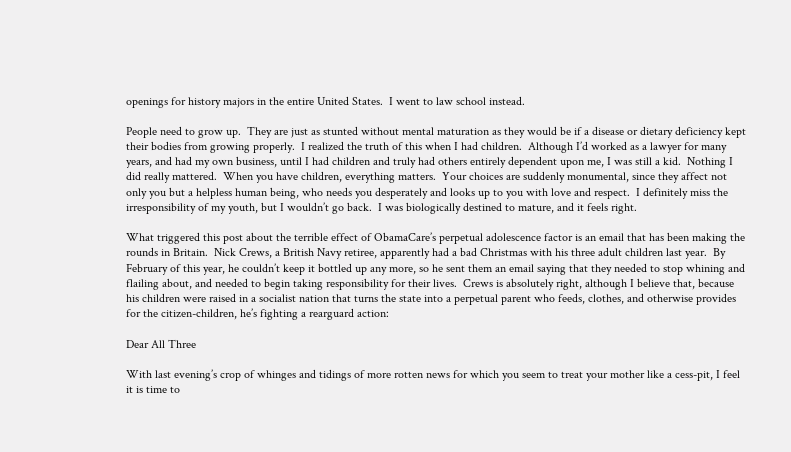openings for history majors in the entire United States.  I went to law school instead.

People need to grow up.  They are just as stunted without mental maturation as they would be if a disease or dietary deficiency kept their bodies from growing properly.  I realized the truth of this when I had children.  Although I’d worked as a lawyer for many years, and had my own business, until I had children and truly had others entirely dependent upon me, I was still a kid.  Nothing I did really mattered.  When you have children, everything matters.  Your choices are suddenly monumental, since they affect not only you but a helpless human being, who needs you desperately and looks up to you with love and respect.  I definitely miss the irresponsibility of my youth, but I wouldn’t go back.  I was biologically destined to mature, and it feels right.

What triggered this post about the terrible effect of ObamaCare’s perpetual adolescence factor is an email that has been making the rounds in Britain.  Nick Crews, a British Navy retiree, apparently had a bad Christmas with his three adult children last year.  By February of this year, he couldn’t keep it bottled up any more, so he sent them an email saying that they needed to stop whining and flailing about, and needed to begin taking responsibility for their lives.  Crews is absolutely right, although I believe that, because his children were raised in a socialist nation that turns the state into a perpetual parent who feeds, clothes, and otherwise provides for the citizen-children, he’s fighting a rearguard action:

Dear All Three

With last evening’s crop of whinges and tidings of more rotten news for which you seem to treat your mother like a cess-pit, I feel it is time to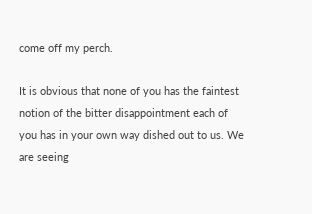come off my perch.

It is obvious that none of you has the faintest notion of the bitter disappointment each of you has in your own way dished out to us. We are seeing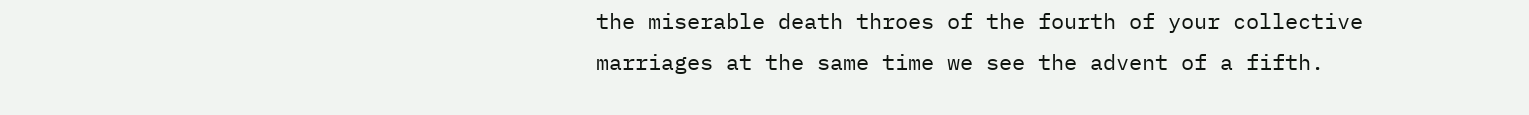the miserable death throes of the fourth of your collective marriages at the same time we see the advent of a fifth.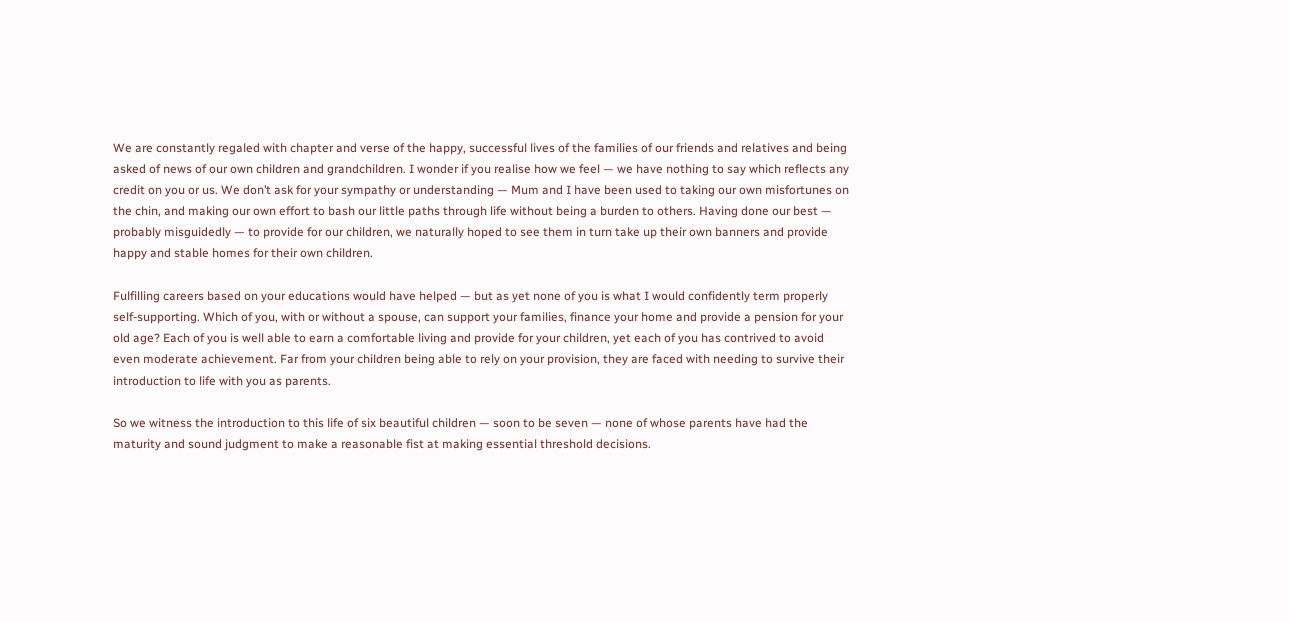We are constantly regaled with chapter and verse of the happy, successful lives of the families of our friends and relatives and being asked of news of our own children and grandchildren. I wonder if you realise how we feel — we have nothing to say which reflects any credit on you or us. We don’t ask for your sympathy or understanding — Mum and I have been used to taking our own misfortunes on the chin, and making our own effort to bash our little paths through life without being a burden to others. Having done our best — probably misguidedly — to provide for our children, we naturally hoped to see them in turn take up their own banners and provide happy and stable homes for their own children.

Fulfilling careers based on your educations would have helped — but as yet none of you is what I would confidently term properly self-supporting. Which of you, with or without a spouse, can support your families, finance your home and provide a pension for your old age? Each of you is well able to earn a comfortable living and provide for your children, yet each of you has contrived to avoid even moderate achievement. Far from your children being able to rely on your provision, they are faced with needing to survive their introduction to life with you as parents.

So we witness the introduction to this life of six beautiful children — soon to be seven — none of whose parents have had the maturity and sound judgment to make a reasonable fist at making essential threshold decisions.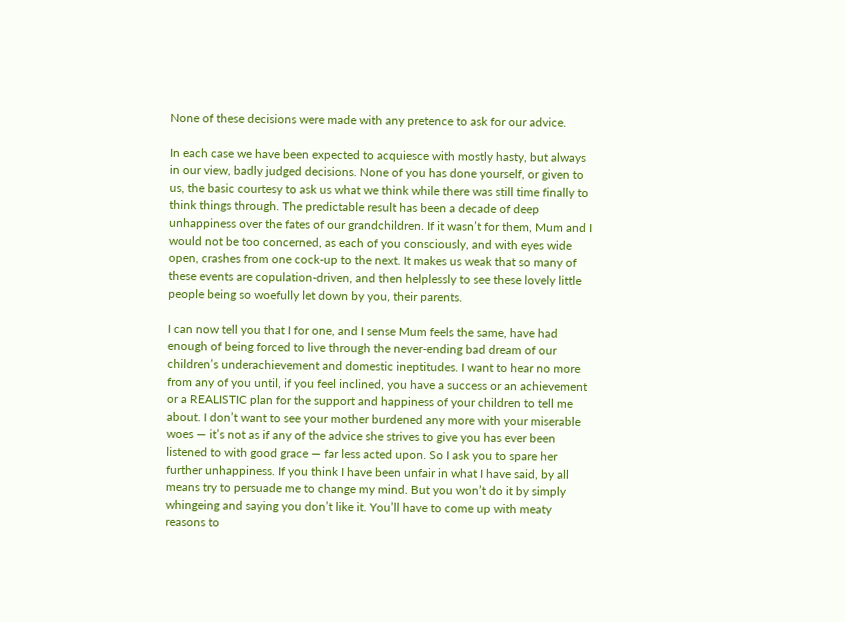None of these decisions were made with any pretence to ask for our advice.

In each case we have been expected to acquiesce with mostly hasty, but always in our view, badly judged decisions. None of you has done yourself, or given to us, the basic courtesy to ask us what we think while there was still time finally to think things through. The predictable result has been a decade of deep unhappiness over the fates of our grandchildren. If it wasn’t for them, Mum and I would not be too concerned, as each of you consciously, and with eyes wide open, crashes from one cock-up to the next. It makes us weak that so many of these events are copulation-driven, and then helplessly to see these lovely little people being so woefully let down by you, their parents.

I can now tell you that I for one, and I sense Mum feels the same, have had enough of being forced to live through the never-ending bad dream of our children’s underachievement and domestic ineptitudes. I want to hear no more from any of you until, if you feel inclined, you have a success or an achievement or a REALISTIC plan for the support and happiness of your children to tell me about. I don’t want to see your mother burdened any more with your miserable woes — it’s not as if any of the advice she strives to give you has ever been listened to with good grace — far less acted upon. So I ask you to spare her further unhappiness. If you think I have been unfair in what I have said, by all means try to persuade me to change my mind. But you won’t do it by simply whingeing and saying you don’t like it. You’ll have to come up with meaty reasons to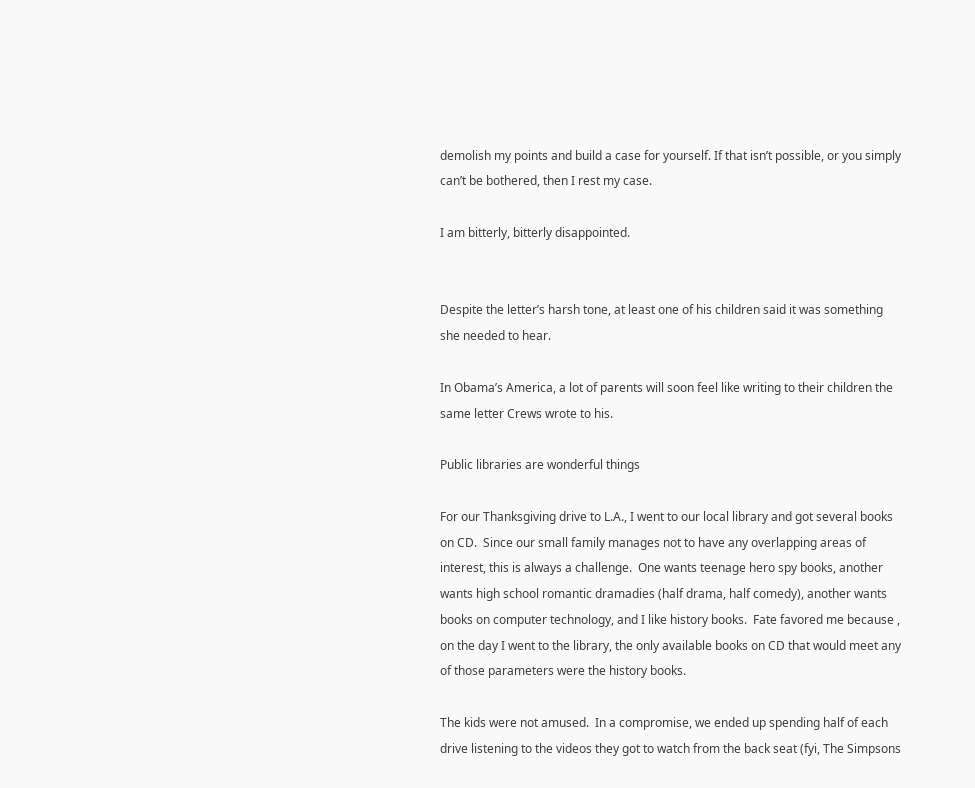demolish my points and build a case for yourself. If that isn’t possible, or you simply can’t be bothered, then I rest my case.

I am bitterly, bitterly disappointed.


Despite the letter’s harsh tone, at least one of his children said it was something she needed to hear.

In Obama’s America, a lot of parents will soon feel like writing to their children the same letter Crews wrote to his.

Public libraries are wonderful things

For our Thanksgiving drive to L.A., I went to our local library and got several books on CD.  Since our small family manages not to have any overlapping areas of interest, this is always a challenge.  One wants teenage hero spy books, another wants high school romantic dramadies (half drama, half comedy), another wants books on computer technology, and I like history books.  Fate favored me because , on the day I went to the library, the only available books on CD that would meet any of those parameters were the history books.

The kids were not amused.  In a compromise, we ended up spending half of each drive listening to the videos they got to watch from the back seat (fyi, The Simpsons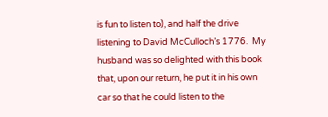is fun to listen to), and half the drive listening to David McCulloch’s 1776.  My husband was so delighted with this book that, upon our return, he put it in his own car so that he could listen to the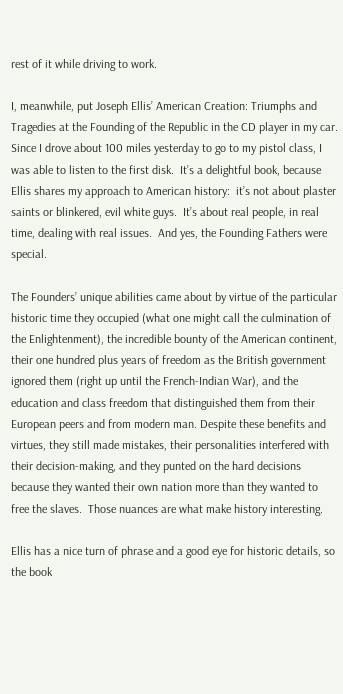rest of it while driving to work.

I, meanwhile, put Joseph Ellis’ American Creation: Triumphs and Tragedies at the Founding of the Republic in the CD player in my car. Since I drove about 100 miles yesterday to go to my pistol class, I was able to listen to the first disk.  It’s a delightful book, because Ellis shares my approach to American history:  it’s not about plaster saints or blinkered, evil white guys.  It’s about real people, in real time, dealing with real issues.  And yes, the Founding Fathers were special.

The Founders’ unique abilities came about by virtue of the particular historic time they occupied (what one might call the culmination of the Enlightenment), the incredible bounty of the American continent, their one hundred plus years of freedom as the British government ignored them (right up until the French-Indian War), and the education and class freedom that distinguished them from their European peers and from modern man. Despite these benefits and virtues, they still made mistakes, their personalities interfered with their decision-making, and they punted on the hard decisions because they wanted their own nation more than they wanted to free the slaves.  Those nuances are what make history interesting.

Ellis has a nice turn of phrase and a good eye for historic details, so the book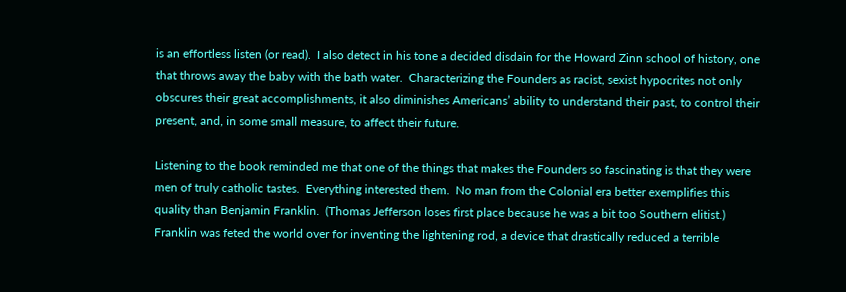is an effortless listen (or read).  I also detect in his tone a decided disdain for the Howard Zinn school of history, one that throws away the baby with the bath water.  Characterizing the Founders as racist, sexist hypocrites not only obscures their great accomplishments, it also diminishes Americans’ ability to understand their past, to control their present, and, in some small measure, to affect their future.

Listening to the book reminded me that one of the things that makes the Founders so fascinating is that they were men of truly catholic tastes.  Everything interested them.  No man from the Colonial era better exemplifies this quality than Benjamin Franklin.  (Thomas Jefferson loses first place because he was a bit too Southern elitist.)  Franklin was feted the world over for inventing the lightening rod, a device that drastically reduced a terrible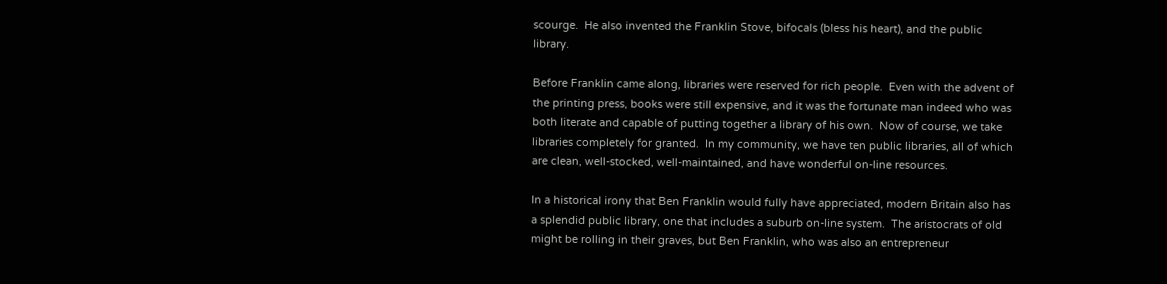scourge.  He also invented the Franklin Stove, bifocals (bless his heart), and the public library.

Before Franklin came along, libraries were reserved for rich people.  Even with the advent of the printing press, books were still expensive, and it was the fortunate man indeed who was both literate and capable of putting together a library of his own.  Now of course, we take libraries completely for granted.  In my community, we have ten public libraries, all of which are clean, well-stocked, well-maintained, and have wonderful on-line resources.

In a historical irony that Ben Franklin would fully have appreciated, modern Britain also has a splendid public library, one that includes a suburb on-line system.  The aristocrats of old might be rolling in their graves, but Ben Franklin, who was also an entrepreneur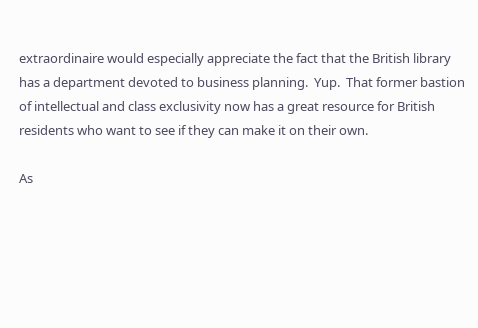extraordinaire would especially appreciate the fact that the British library has a department devoted to business planning.  Yup.  That former bastion of intellectual and class exclusivity now has a great resource for British residents who want to see if they can make it on their own.

As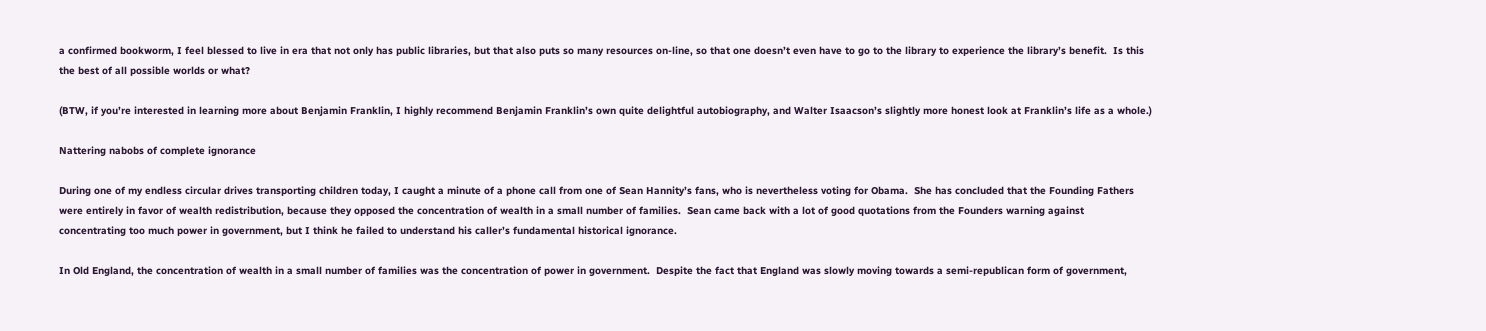a confirmed bookworm, I feel blessed to live in era that not only has public libraries, but that also puts so many resources on-line, so that one doesn’t even have to go to the library to experience the library’s benefit.  Is this the best of all possible worlds or what?

(BTW, if you’re interested in learning more about Benjamin Franklin, I highly recommend Benjamin Franklin’s own quite delightful autobiography, and Walter Isaacson’s slightly more honest look at Franklin’s life as a whole.)

Nattering nabobs of complete ignorance

During one of my endless circular drives transporting children today, I caught a minute of a phone call from one of Sean Hannity’s fans, who is nevertheless voting for Obama.  She has concluded that the Founding Fathers were entirely in favor of wealth redistribution, because they opposed the concentration of wealth in a small number of families.  Sean came back with a lot of good quotations from the Founders warning against concentrating too much power in government, but I think he failed to understand his caller’s fundamental historical ignorance.

In Old England, the concentration of wealth in a small number of families was the concentration of power in government.  Despite the fact that England was slowly moving towards a semi-republican form of government,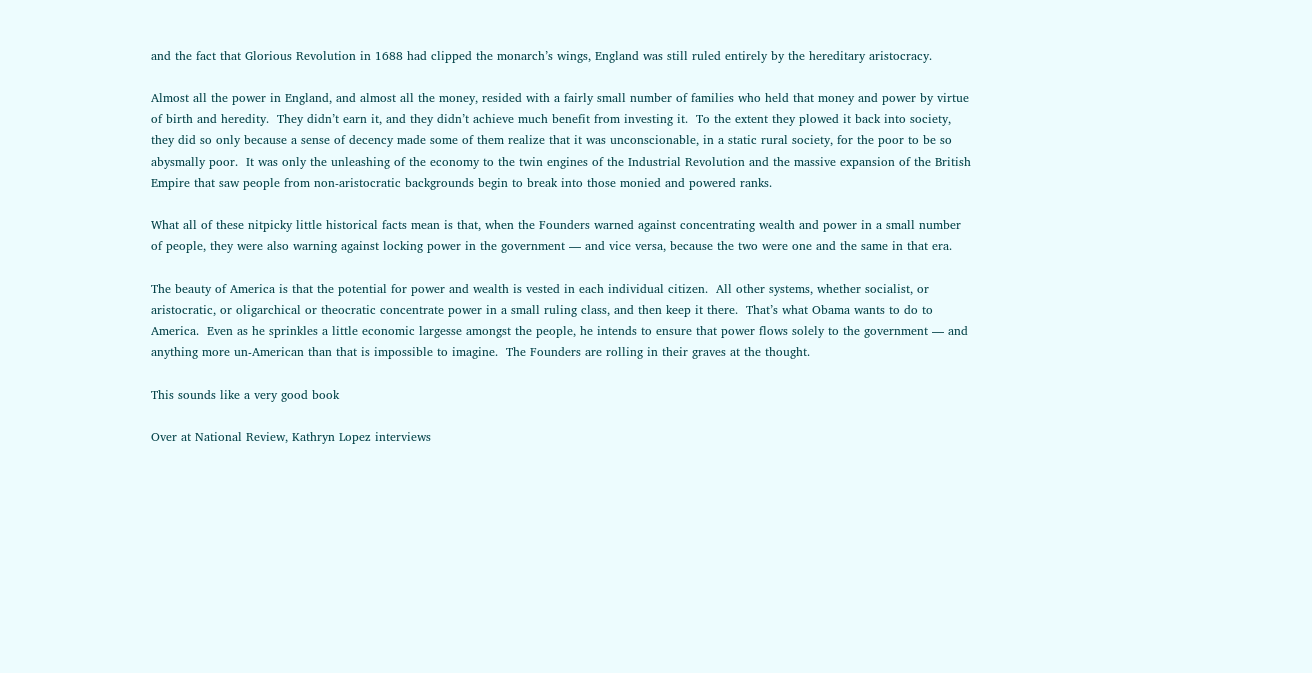and the fact that Glorious Revolution in 1688 had clipped the monarch’s wings, England was still ruled entirely by the hereditary aristocracy.

Almost all the power in England, and almost all the money, resided with a fairly small number of families who held that money and power by virtue of birth and heredity.  They didn’t earn it, and they didn’t achieve much benefit from investing it.  To the extent they plowed it back into society, they did so only because a sense of decency made some of them realize that it was unconscionable, in a static rural society, for the poor to be so abysmally poor.  It was only the unleashing of the economy to the twin engines of the Industrial Revolution and the massive expansion of the British Empire that saw people from non-aristocratic backgrounds begin to break into those monied and powered ranks.

What all of these nitpicky little historical facts mean is that, when the Founders warned against concentrating wealth and power in a small number of people, they were also warning against locking power in the government — and vice versa, because the two were one and the same in that era.

The beauty of America is that the potential for power and wealth is vested in each individual citizen.  All other systems, whether socialist, or aristocratic, or oligarchical or theocratic concentrate power in a small ruling class, and then keep it there.  That’s what Obama wants to do to America.  Even as he sprinkles a little economic largesse amongst the people, he intends to ensure that power flows solely to the government — and anything more un-American than that is impossible to imagine.  The Founders are rolling in their graves at the thought.

This sounds like a very good book

Over at National Review, Kathryn Lopez interviews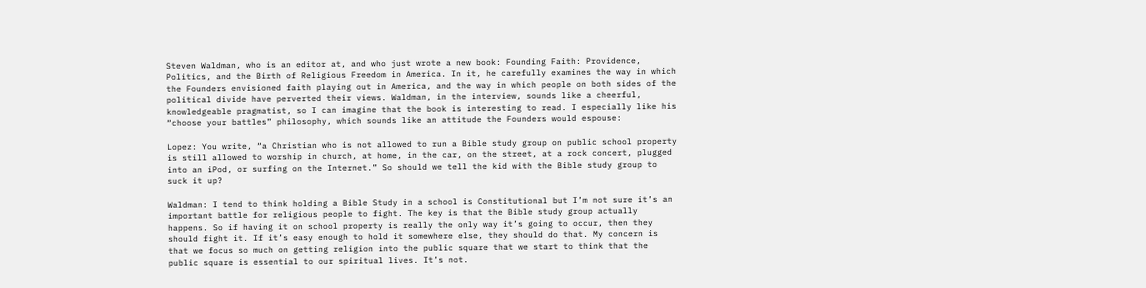Steven Waldman, who is an editor at, and who just wrote a new book: Founding Faith: Providence, Politics, and the Birth of Religious Freedom in America. In it, he carefully examines the way in which the Founders envisioned faith playing out in America, and the way in which people on both sides of the political divide have perverted their views. Waldman, in the interview, sounds like a cheerful, knowledgeable pragmatist, so I can imagine that the book is interesting to read. I especially like his “choose your battles” philosophy, which sounds like an attitude the Founders would espouse:

Lopez: You write, “a Christian who is not allowed to run a Bible study group on public school property is still allowed to worship in church, at home, in the car, on the street, at a rock concert, plugged into an iPod, or surfing on the Internet.” So should we tell the kid with the Bible study group to suck it up?

Waldman: I tend to think holding a Bible Study in a school is Constitutional but I’m not sure it’s an important battle for religious people to fight. The key is that the Bible study group actually happens. So if having it on school property is really the only way it’s going to occur, then they should fight it. If it’s easy enough to hold it somewhere else, they should do that. My concern is that we focus so much on getting religion into the public square that we start to think that the public square is essential to our spiritual lives. It’s not.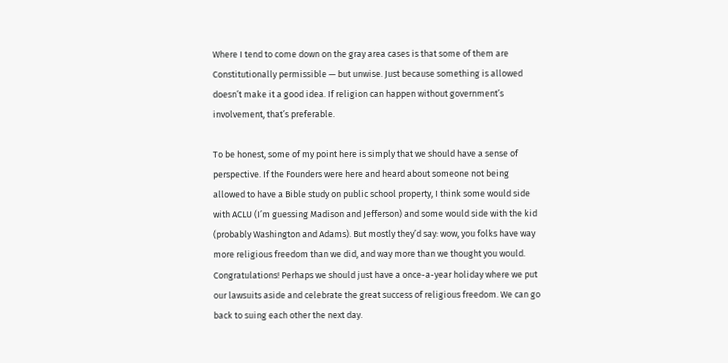Where I tend to come down on the gray area cases is that some of them are Constitutionally permissible — but unwise. Just because something is allowed doesn’t make it a good idea. If religion can happen without government’s involvement, that’s preferable.

To be honest, some of my point here is simply that we should have a sense of perspective. If the Founders were here and heard about someone not being allowed to have a Bible study on public school property, I think some would side with ACLU (I’m guessing Madison and Jefferson) and some would side with the kid (probably Washington and Adams). But mostly they’d say: wow, you folks have way more religious freedom than we did, and way more than we thought you would. Congratulations! Perhaps we should just have a once-a-year holiday where we put our lawsuits aside and celebrate the great success of religious freedom. We can go back to suing each other the next day.